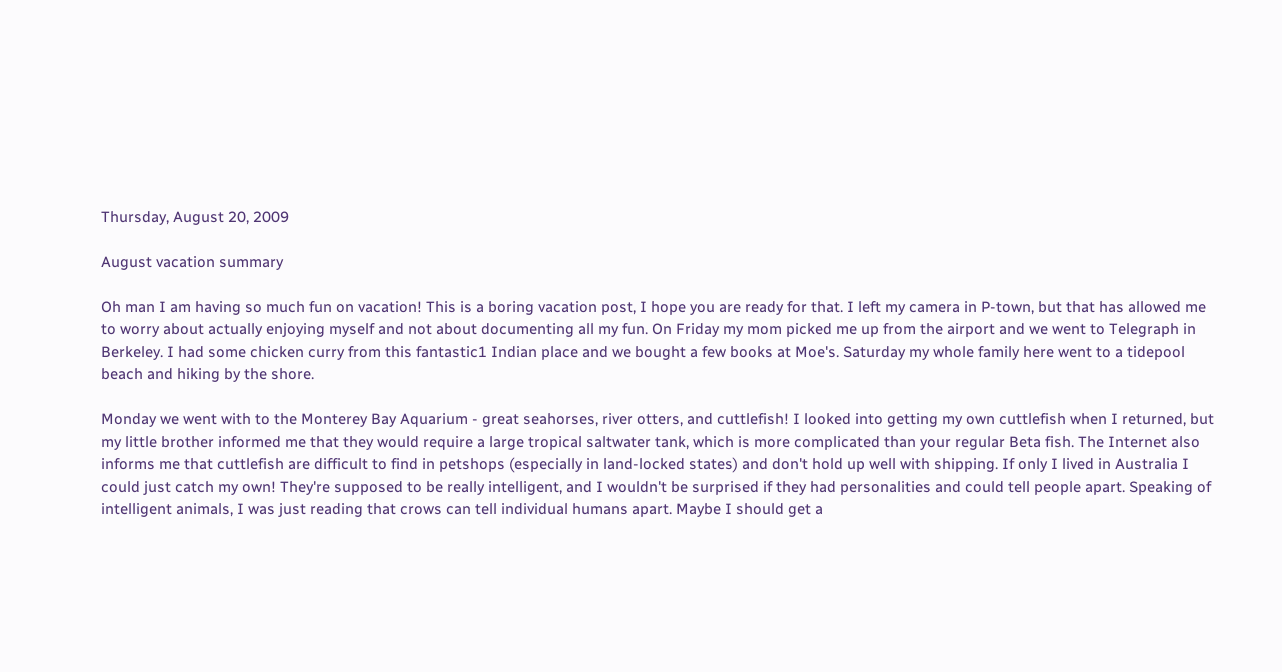Thursday, August 20, 2009

August vacation summary

Oh man I am having so much fun on vacation! This is a boring vacation post, I hope you are ready for that. I left my camera in P-town, but that has allowed me to worry about actually enjoying myself and not about documenting all my fun. On Friday my mom picked me up from the airport and we went to Telegraph in Berkeley. I had some chicken curry from this fantastic1 Indian place and we bought a few books at Moe's. Saturday my whole family here went to a tidepool beach and hiking by the shore.

Monday we went with to the Monterey Bay Aquarium - great seahorses, river otters, and cuttlefish! I looked into getting my own cuttlefish when I returned, but my little brother informed me that they would require a large tropical saltwater tank, which is more complicated than your regular Beta fish. The Internet also informs me that cuttlefish are difficult to find in petshops (especially in land-locked states) and don't hold up well with shipping. If only I lived in Australia I could just catch my own! They're supposed to be really intelligent, and I wouldn't be surprised if they had personalities and could tell people apart. Speaking of intelligent animals, I was just reading that crows can tell individual humans apart. Maybe I should get a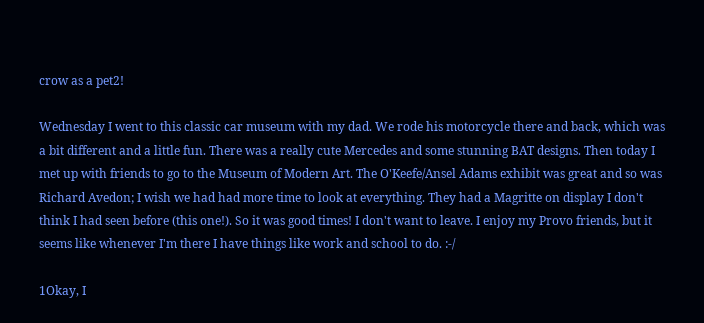crow as a pet2!

Wednesday I went to this classic car museum with my dad. We rode his motorcycle there and back, which was a bit different and a little fun. There was a really cute Mercedes and some stunning BAT designs. Then today I met up with friends to go to the Museum of Modern Art. The O'Keefe/Ansel Adams exhibit was great and so was Richard Avedon; I wish we had had more time to look at everything. They had a Magritte on display I don't think I had seen before (this one!). So it was good times! I don't want to leave. I enjoy my Provo friends, but it seems like whenever I'm there I have things like work and school to do. :-/

1Okay, I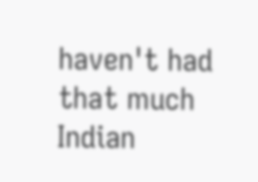haven't had that much Indian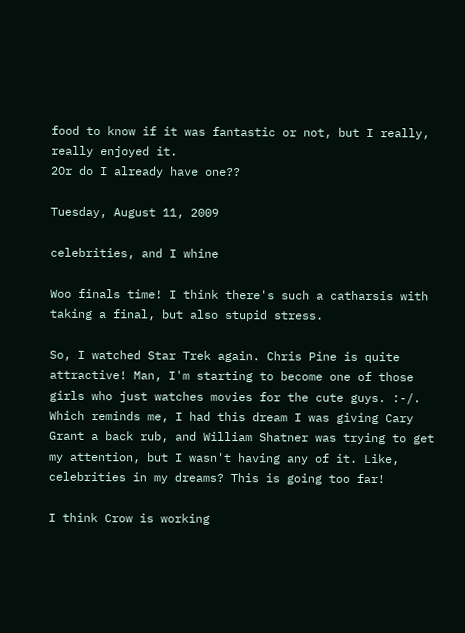food to know if it was fantastic or not, but I really, really enjoyed it.
2Or do I already have one??

Tuesday, August 11, 2009

celebrities, and I whine

Woo finals time! I think there's such a catharsis with taking a final, but also stupid stress.

So, I watched Star Trek again. Chris Pine is quite attractive! Man, I'm starting to become one of those girls who just watches movies for the cute guys. :-/. Which reminds me, I had this dream I was giving Cary Grant a back rub, and William Shatner was trying to get my attention, but I wasn't having any of it. Like, celebrities in my dreams? This is going too far!

I think Crow is working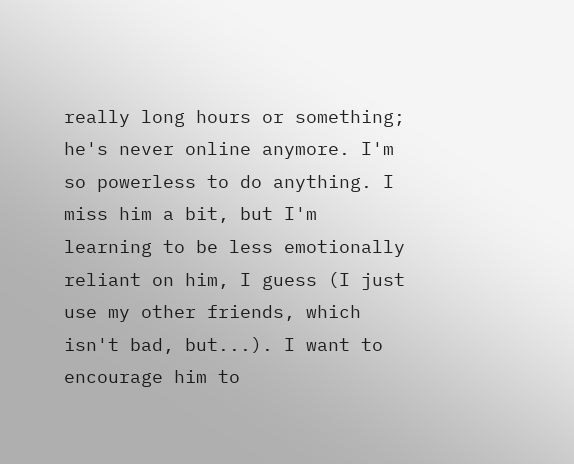really long hours or something; he's never online anymore. I'm so powerless to do anything. I miss him a bit, but I'm learning to be less emotionally reliant on him, I guess (I just use my other friends, which isn't bad, but...). I want to encourage him to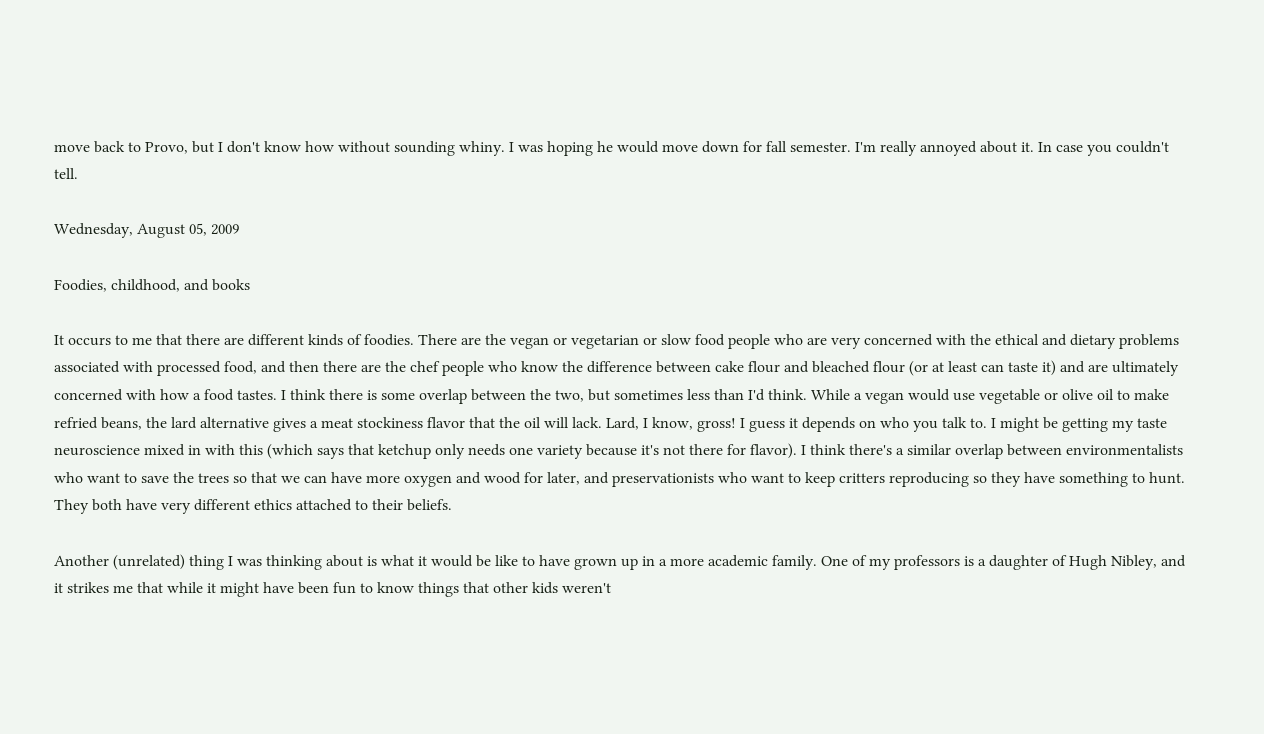move back to Provo, but I don't know how without sounding whiny. I was hoping he would move down for fall semester. I'm really annoyed about it. In case you couldn't tell.

Wednesday, August 05, 2009

Foodies, childhood, and books

It occurs to me that there are different kinds of foodies. There are the vegan or vegetarian or slow food people who are very concerned with the ethical and dietary problems associated with processed food, and then there are the chef people who know the difference between cake flour and bleached flour (or at least can taste it) and are ultimately concerned with how a food tastes. I think there is some overlap between the two, but sometimes less than I'd think. While a vegan would use vegetable or olive oil to make refried beans, the lard alternative gives a meat stockiness flavor that the oil will lack. Lard, I know, gross! I guess it depends on who you talk to. I might be getting my taste neuroscience mixed in with this (which says that ketchup only needs one variety because it's not there for flavor). I think there's a similar overlap between environmentalists who want to save the trees so that we can have more oxygen and wood for later, and preservationists who want to keep critters reproducing so they have something to hunt. They both have very different ethics attached to their beliefs.

Another (unrelated) thing I was thinking about is what it would be like to have grown up in a more academic family. One of my professors is a daughter of Hugh Nibley, and it strikes me that while it might have been fun to know things that other kids weren't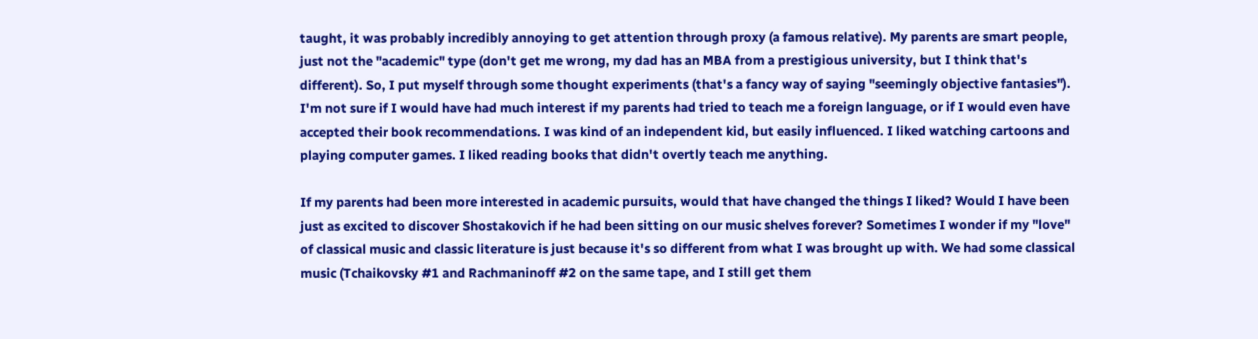taught, it was probably incredibly annoying to get attention through proxy (a famous relative). My parents are smart people, just not the "academic" type (don't get me wrong, my dad has an MBA from a prestigious university, but I think that's different). So, I put myself through some thought experiments (that's a fancy way of saying "seemingly objective fantasies"). I'm not sure if I would have had much interest if my parents had tried to teach me a foreign language, or if I would even have accepted their book recommendations. I was kind of an independent kid, but easily influenced. I liked watching cartoons and playing computer games. I liked reading books that didn't overtly teach me anything.

If my parents had been more interested in academic pursuits, would that have changed the things I liked? Would I have been just as excited to discover Shostakovich if he had been sitting on our music shelves forever? Sometimes I wonder if my "love" of classical music and classic literature is just because it's so different from what I was brought up with. We had some classical music (Tchaikovsky #1 and Rachmaninoff #2 on the same tape, and I still get them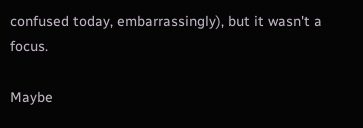confused today, embarrassingly), but it wasn't a focus.

Maybe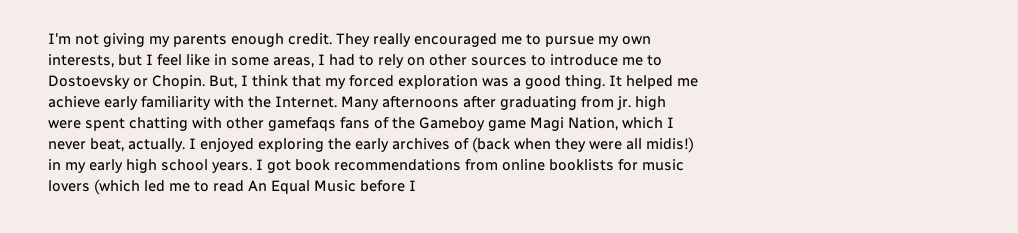I'm not giving my parents enough credit. They really encouraged me to pursue my own interests, but I feel like in some areas, I had to rely on other sources to introduce me to Dostoevsky or Chopin. But, I think that my forced exploration was a good thing. It helped me achieve early familiarity with the Internet. Many afternoons after graduating from jr. high were spent chatting with other gamefaqs fans of the Gameboy game Magi Nation, which I never beat, actually. I enjoyed exploring the early archives of (back when they were all midis!) in my early high school years. I got book recommendations from online booklists for music lovers (which led me to read An Equal Music before I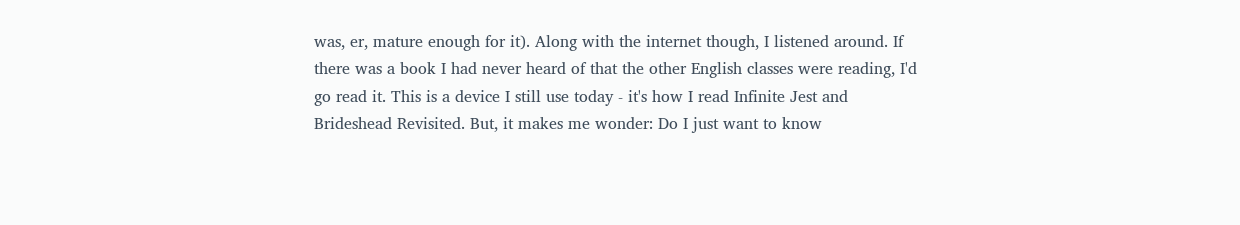was, er, mature enough for it). Along with the internet though, I listened around. If there was a book I had never heard of that the other English classes were reading, I'd go read it. This is a device I still use today - it's how I read Infinite Jest and Brideshead Revisited. But, it makes me wonder: Do I just want to know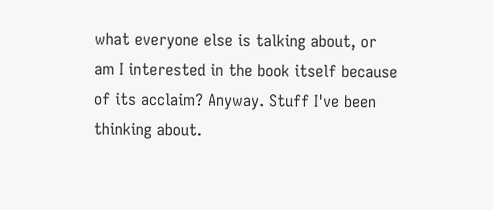what everyone else is talking about, or am I interested in the book itself because of its acclaim? Anyway. Stuff I've been thinking about.